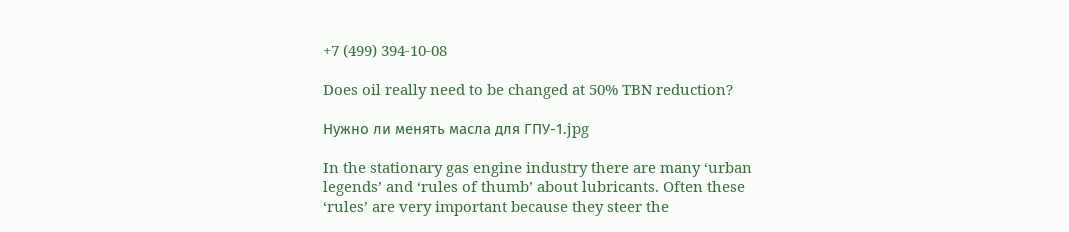+7 (499) 394-10-08

Does oil really need to be changed at 50% TBN reduction?

Нужно ли менять масла для ГПУ-1.jpg

In the stationary gas engine industry there are many ‘urban legends’ and ‘rules of thumb’ about lubricants. Often these ‘rules’ are very important because they steer the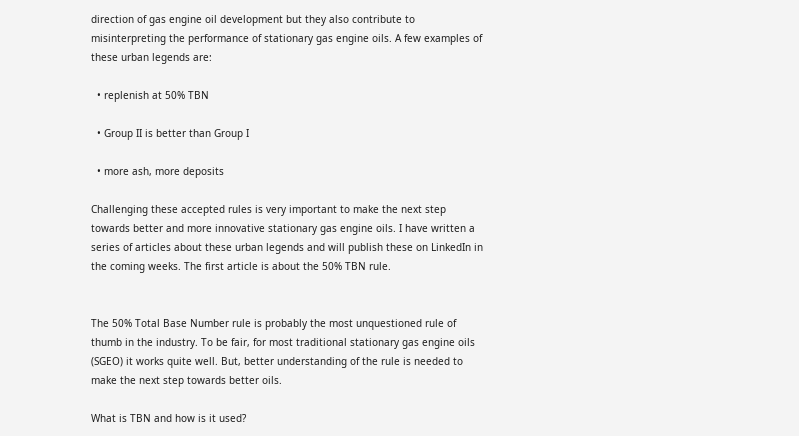direction of gas engine oil development but they also contribute to misinterpreting the performance of stationary gas engine oils. A few examples of these urban legends are:

  • replenish at 50% TBN

  • Group II is better than Group I

  • more ash, more deposits

Challenging these accepted rules is very important to make the next step towards better and more innovative stationary gas engine oils. I have written a series of articles about these urban legends and will publish these on LinkedIn in the coming weeks. The first article is about the 50% TBN rule.


The 50% Total Base Number rule is probably the most unquestioned rule of thumb in the industry. To be fair, for most traditional stationary gas engine oils (SGEO) it works quite well. But, better understanding of the rule is needed to make the next step towards better oils.

What is TBN and how is it used?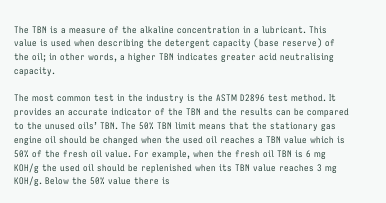The TBN is a measure of the alkaline concentration in a lubricant. This value is used when describing the detergent capacity (base reserve) of the oil; in other words, a higher TBN indicates greater acid neutralising capacity.

The most common test in the industry is the ASTM D2896 test method. It provides an accurate indicator of the TBN and the results can be compared to the unused oils’ TBN. The 50% TBN limit means that the stationary gas engine oil should be changed when the used oil reaches a TBN value which is 50% of the fresh oil value. For example, when the fresh oil TBN is 6 mg KOH/g the used oil should be replenished when its TBN value reaches 3 mg KOH/g. Below the 50% value there is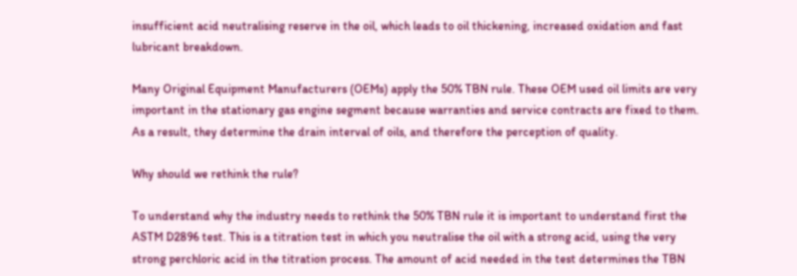insufficient acid neutralising reserve in the oil, which leads to oil thickening, increased oxidation and fast lubricant breakdown.

Many Original Equipment Manufacturers (OEMs) apply the 50% TBN rule. These OEM used oil limits are very important in the stationary gas engine segment because warranties and service contracts are fixed to them. As a result, they determine the drain interval of oils, and therefore the perception of quality.

Why should we rethink the rule?

To understand why the industry needs to rethink the 50% TBN rule it is important to understand first the ASTM D2896 test. This is a titration test in which you neutralise the oil with a strong acid, using the very strong perchloric acid in the titration process. The amount of acid needed in the test determines the TBN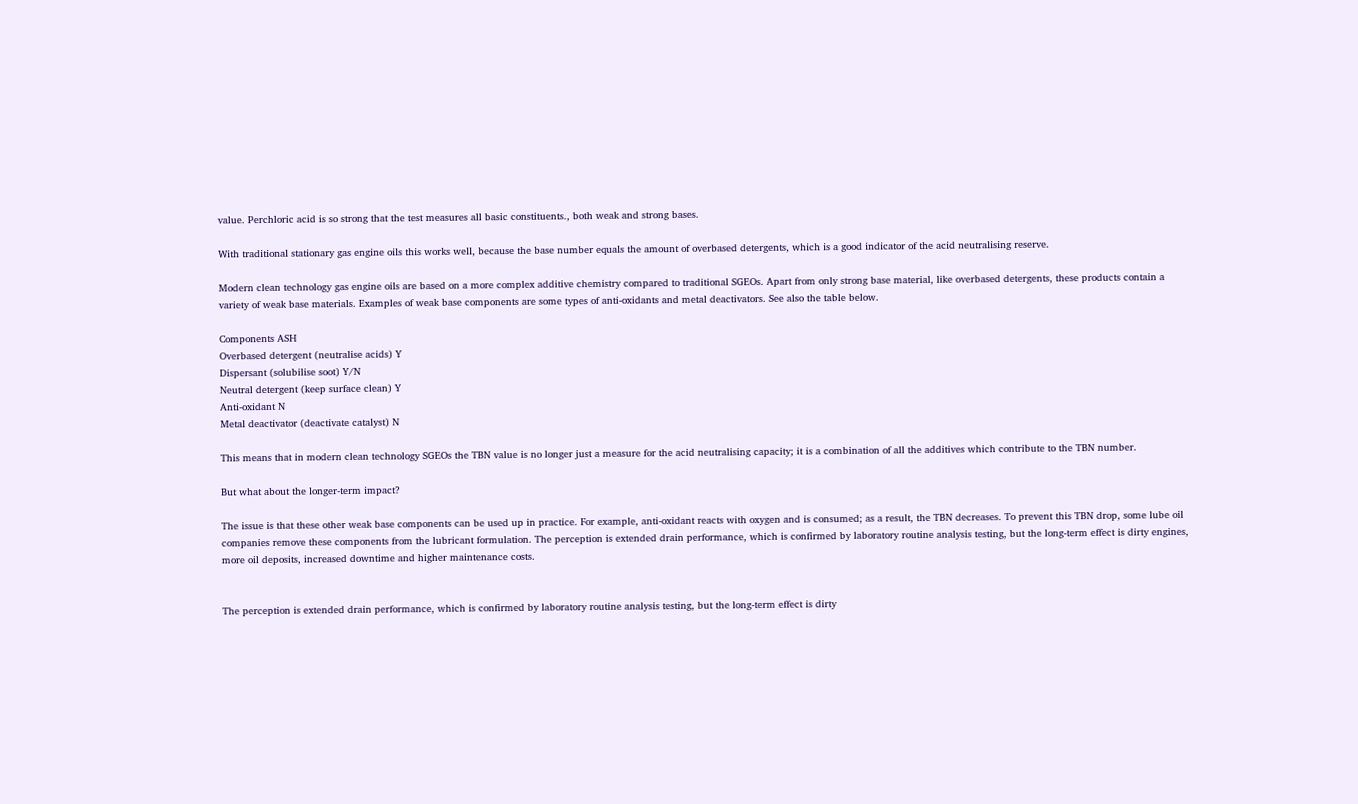value. Perchloric acid is so strong that the test measures all basic constituents., both weak and strong bases.

With traditional stationary gas engine oils this works well, because the base number equals the amount of overbased detergents, which is a good indicator of the acid neutralising reserve.

Modern clean technology gas engine oils are based on a more complex additive chemistry compared to traditional SGEOs. Apart from only strong base material, like overbased detergents, these products contain a variety of weak base materials. Examples of weak base components are some types of anti-oxidants and metal deactivators. See also the table below.

Components ASH
Overbased detergent (neutralise acids) Y
Dispersant (solubilise soot) Y/N
Neutral detergent (keep surface clean) Y
Anti-oxidant N
Metal deactivator (deactivate catalyst) N

This means that in modern clean technology SGEOs the TBN value is no longer just a measure for the acid neutralising capacity; it is a combination of all the additives which contribute to the TBN number.

But what about the longer-term impact?

The issue is that these other weak base components can be used up in practice. For example, anti-oxidant reacts with oxygen and is consumed; as a result, the TBN decreases. To prevent this TBN drop, some lube oil companies remove these components from the lubricant formulation. The perception is extended drain performance, which is confirmed by laboratory routine analysis testing, but the long-term effect is dirty engines, more oil deposits, increased downtime and higher maintenance costs.


The perception is extended drain performance, which is confirmed by laboratory routine analysis testing, but the long-term effect is dirty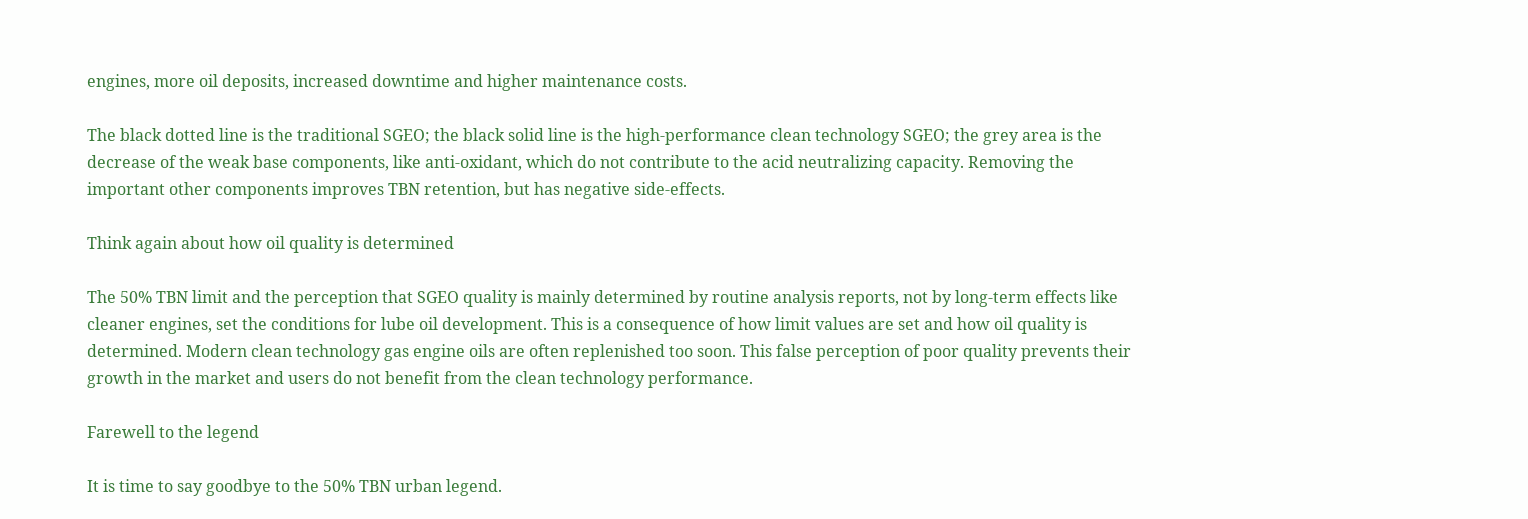engines, more oil deposits, increased downtime and higher maintenance costs.

The black dotted line is the traditional SGEO; the black solid line is the high-performance clean technology SGEO; the grey area is the decrease of the weak base components, like anti-oxidant, which do not contribute to the acid neutralizing capacity. Removing the important other components improves TBN retention, but has negative side-effects.

Think again about how oil quality is determined

The 50% TBN limit and the perception that SGEO quality is mainly determined by routine analysis reports, not by long-term effects like cleaner engines, set the conditions for lube oil development. This is a consequence of how limit values are set and how oil quality is determined. Modern clean technology gas engine oils are often replenished too soon. This false perception of poor quality prevents their growth in the market and users do not benefit from the clean technology performance.

Farewell to the legend

It is time to say goodbye to the 50% TBN urban legend.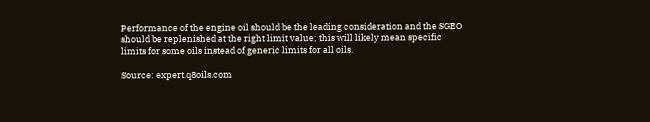Performance of the engine oil should be the leading consideration and the SGEO should be replenished at the right limit value; this will likely mean specific limits for some oils instead of generic limits for all oils.

Source: expert.q8oils.com